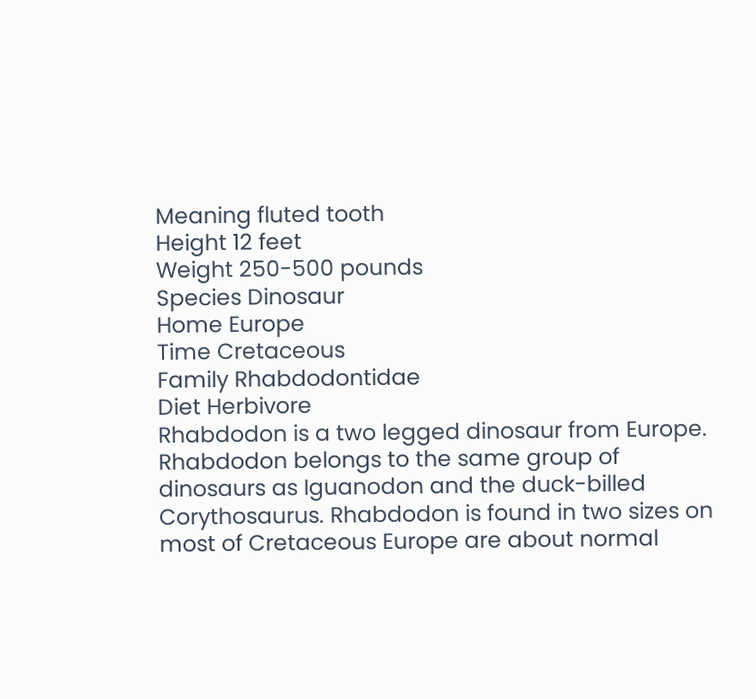Meaning fluted tooth
Height 12 feet
Weight 250-500 pounds
Species Dinosaur
Home Europe
Time Cretaceous
Family Rhabdodontidae
Diet Herbivore
Rhabdodon is a two legged dinosaur from Europe. Rhabdodon belongs to the same group of dinosaurs as Iguanodon and the duck-billed Corythosaurus. Rhabdodon is found in two sizes on most of Cretaceous Europe are about normal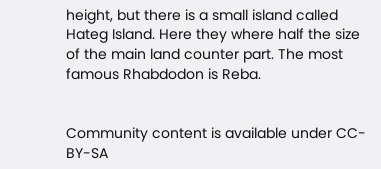height, but there is a small island called Hateg Island. Here they where half the size of the main land counter part. The most famous Rhabdodon is Reba.


Community content is available under CC-BY-SA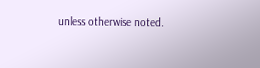unless otherwise noted.